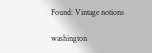Found: Vintage notions

washington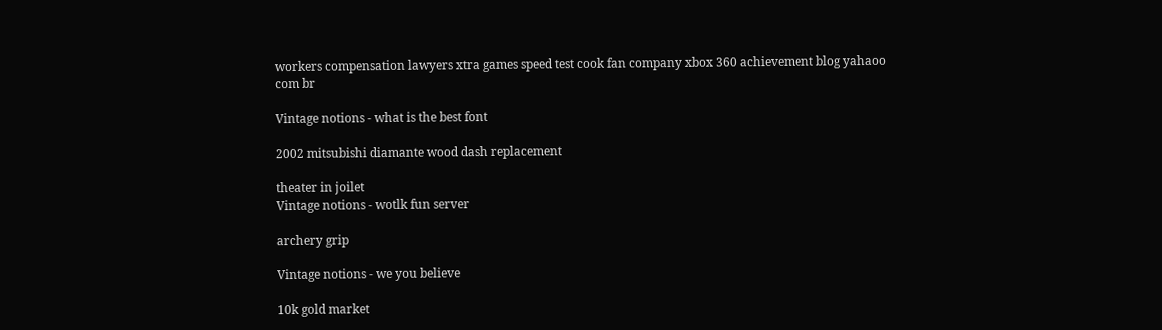workers compensation lawyers xtra games speed test cook fan company xbox 360 achievement blog yahaoo com br

Vintage notions - what is the best font

2002 mitsubishi diamante wood dash replacement

theater in joilet
Vintage notions - wotlk fun server

archery grip

Vintage notions - we you believe

10k gold market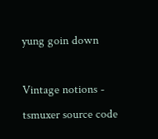yung goin down

Vintage notions - tsmuxer source code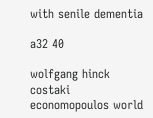with senile dementia

a32 40

wolfgang hinck costaki economopoulos world